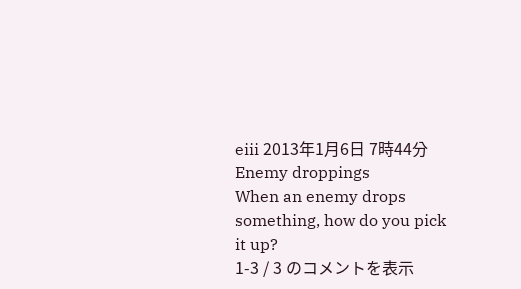eiii 2013年1月6日 7時44分
Enemy droppings
When an enemy drops something, how do you pick it up?
1-3 / 3 のコメントを表示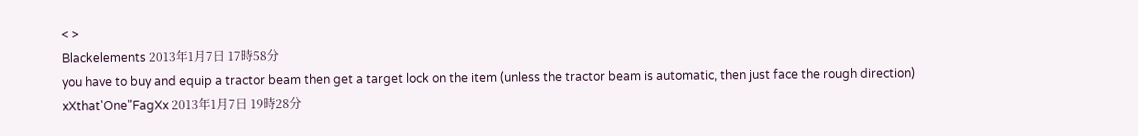< >
Blackelements 2013年1月7日 17時58分
you have to buy and equip a tractor beam then get a target lock on the item (unless the tractor beam is automatic, then just face the rough direction)
xXthat'One"FagXx 2013年1月7日 19時28分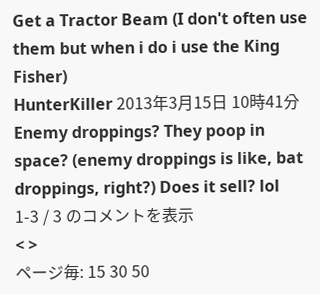Get a Tractor Beam (I don't often use them but when i do i use the King Fisher)
HunterKiller 2013年3月15日 10時41分
Enemy droppings? They poop in space? (enemy droppings is like, bat droppings, right?) Does it sell? lol
1-3 / 3 のコメントを表示
< >
ページ毎: 15 30 50